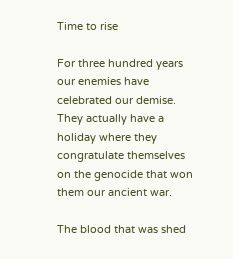Time to rise

For three hundred years our enemies have celebrated our demise. They actually have a holiday where they congratulate themselves on the genocide that won them our ancient war.

The blood that was shed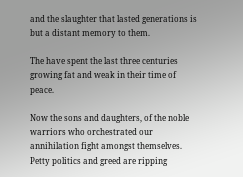and the slaughter that lasted generations is but a distant memory to them.

The have spent the last three centuries growing fat and weak in their time of peace.

Now the sons and daughters, of the noble warriors who orchestrated our annihilation fight amongst themselves. Petty politics and greed are ripping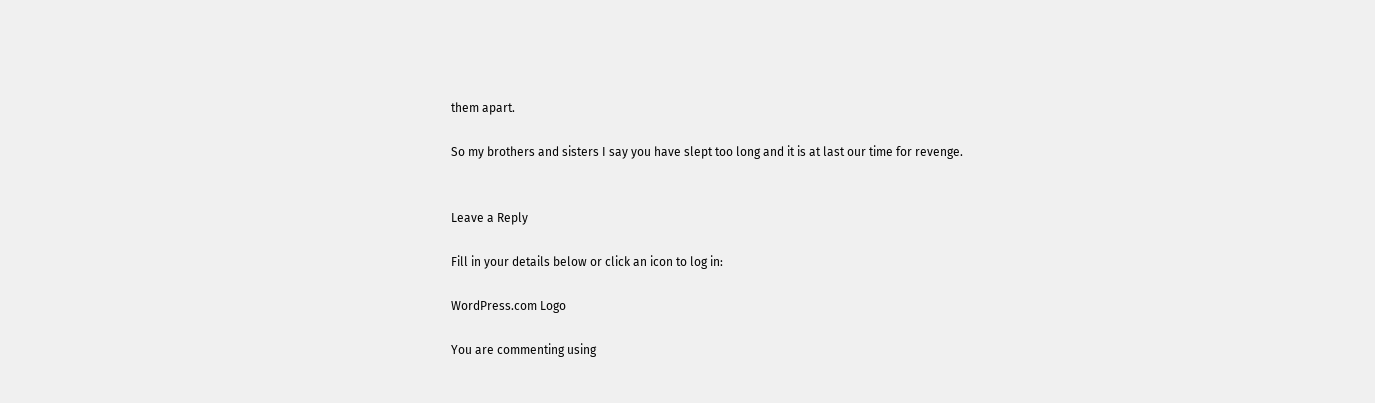them apart.

So my brothers and sisters I say you have slept too long and it is at last our time for revenge.


Leave a Reply

Fill in your details below or click an icon to log in:

WordPress.com Logo

You are commenting using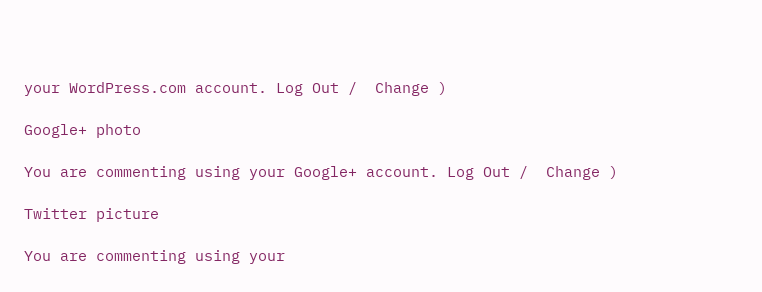your WordPress.com account. Log Out /  Change )

Google+ photo

You are commenting using your Google+ account. Log Out /  Change )

Twitter picture

You are commenting using your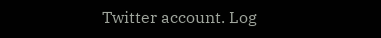Twitter account. Log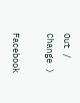Out /  Change )

Facebook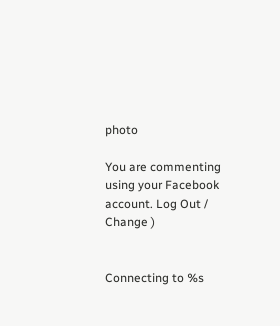photo

You are commenting using your Facebook account. Log Out /  Change )


Connecting to %s